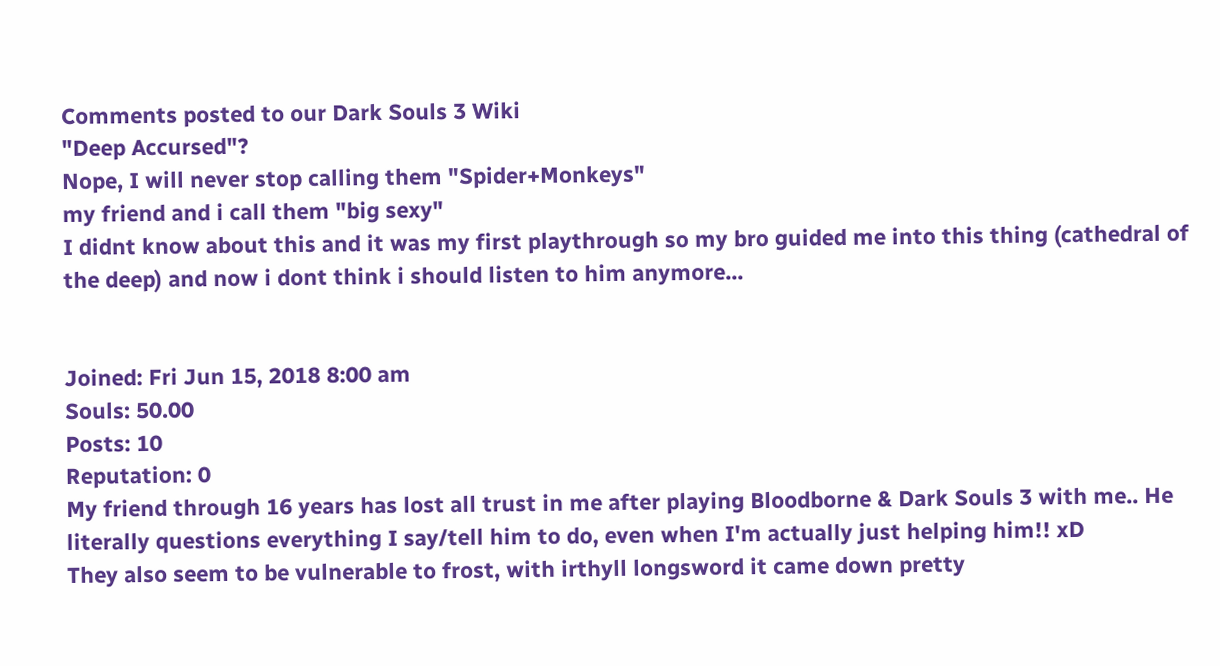Comments posted to our Dark Souls 3 Wiki
"Deep Accursed"?
Nope, I will never stop calling them "Spider+Monkeys"
my friend and i call them "big sexy"
I didnt know about this and it was my first playthrough so my bro guided me into this thing (cathedral of the deep) and now i dont think i should listen to him anymore...


Joined: Fri Jun 15, 2018 8:00 am
Souls: 50.00
Posts: 10
Reputation: 0
My friend through 16 years has lost all trust in me after playing Bloodborne & Dark Souls 3 with me.. He literally questions everything I say/tell him to do, even when I'm actually just helping him!! xD
They also seem to be vulnerable to frost, with irthyll longsword it came down pretty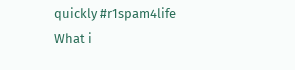quickly #r1spam4life
What i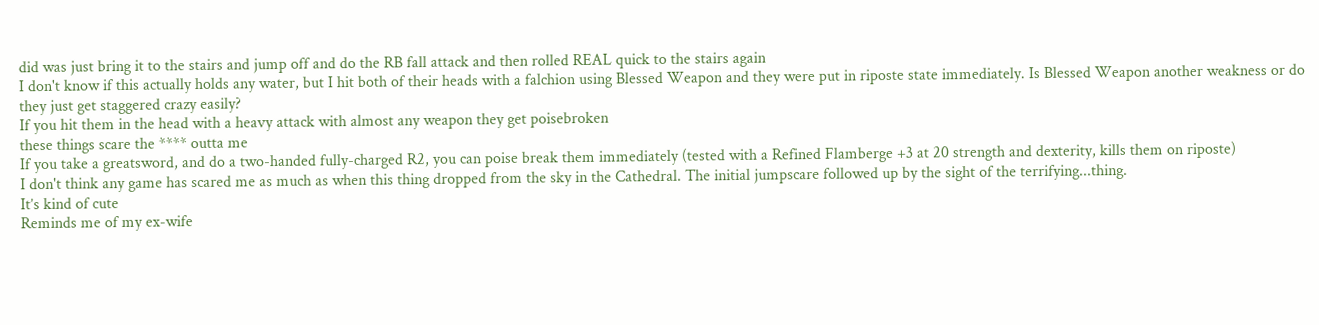did was just bring it to the stairs and jump off and do the RB fall attack and then rolled REAL quick to the stairs again
I don't know if this actually holds any water, but I hit both of their heads with a falchion using Blessed Weapon and they were put in riposte state immediately. Is Blessed Weapon another weakness or do they just get staggered crazy easily?
If you hit them in the head with a heavy attack with almost any weapon they get poisebroken
these things scare the **** outta me
If you take a greatsword, and do a two-handed fully-charged R2, you can poise break them immediately (tested with a Refined Flamberge +3 at 20 strength and dexterity, kills them on riposte)
I don't think any game has scared me as much as when this thing dropped from the sky in the Cathedral. The initial jumpscare followed up by the sight of the terrifying...thing.
It’s kind of cute
Reminds me of my ex-wife